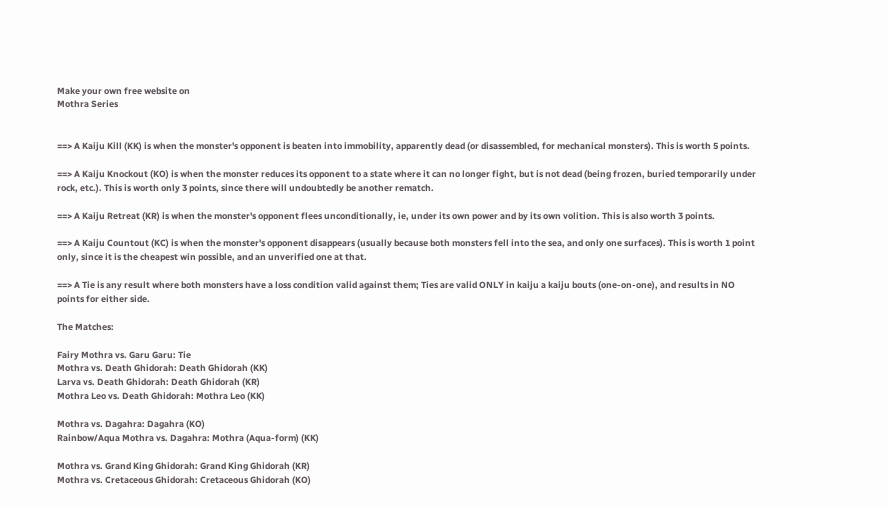Make your own free website on
Mothra Series


==> A Kaiju Kill (KK) is when the monster's opponent is beaten into immobility, apparently dead (or disassembled, for mechanical monsters). This is worth 5 points.

==> A Kaiju Knockout (KO) is when the monster reduces its opponent to a state where it can no longer fight, but is not dead (being frozen, buried temporarily under rock, etc.). This is worth only 3 points, since there will undoubtedly be another rematch.

==> A Kaiju Retreat (KR) is when the monster's opponent flees unconditionally, ie, under its own power and by its own volition. This is also worth 3 points.

==> A Kaiju Countout (KC) is when the monster's opponent disappears (usually because both monsters fell into the sea, and only one surfaces). This is worth 1 point only, since it is the cheapest win possible, and an unverified one at that.

==> A Tie is any result where both monsters have a loss condition valid against them; Ties are valid ONLY in kaiju a kaiju bouts (one-on-one), and results in NO points for either side.

The Matches:

Fairy Mothra vs. Garu Garu: Tie
Mothra vs. Death Ghidorah: Death Ghidorah (KK)
Larva vs. Death Ghidorah: Death Ghidorah (KR)
Mothra Leo vs. Death Ghidorah: Mothra Leo (KK)

Mothra vs. Dagahra: Dagahra (KO)
Rainbow/Aqua Mothra vs. Dagahra: Mothra (Aqua-form) (KK)

Mothra vs. Grand King Ghidorah: Grand King Ghidorah (KR)
Mothra vs. Cretaceous Ghidorah: Cretaceous Ghidorah (KO)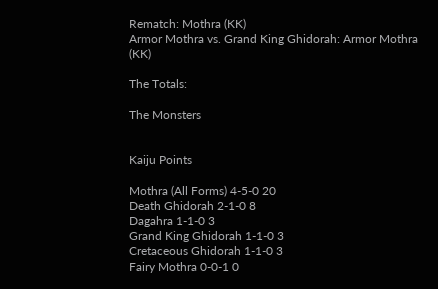Rematch: Mothra (KK)
Armor Mothra vs. Grand King Ghidorah: Armor Mothra (KK)

The Totals:

The Monsters


Kaiju Points

Mothra (All Forms) 4-5-0 20
Death Ghidorah 2-1-0 8
Dagahra 1-1-0 3
Grand King Ghidorah 1-1-0 3
Cretaceous Ghidorah 1-1-0 3
Fairy Mothra 0-0-1 0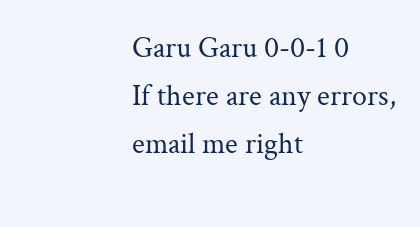Garu Garu 0-0-1 0
If there are any errors, email me right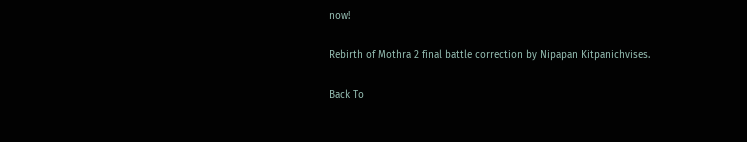now!

Rebirth of Mothra 2 final battle correction by Nipapan Kitpanichvises.

Back To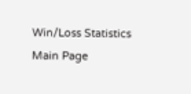Win/Loss Statistics Main Page